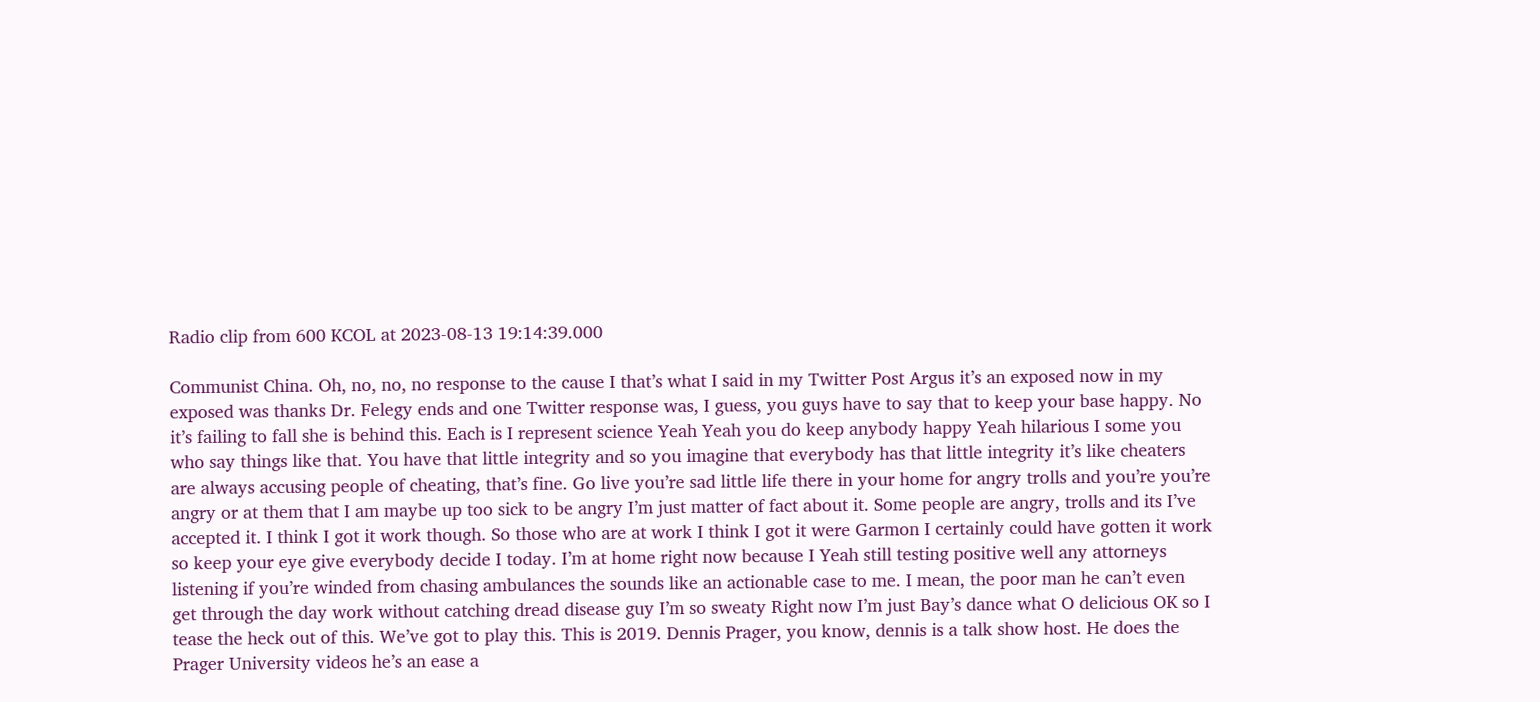Radio clip from 600 KCOL at 2023-08-13 19:14:39.000

Communist China. Oh, no, no, no response to the cause I that’s what I said in my Twitter Post Argus it’s an exposed now in my exposed was thanks Dr. Felegy ends and one Twitter response was, I guess, you guys have to say that to keep your base happy. No it’s failing to fall she is behind this. Each is I represent science Yeah Yeah you do keep anybody happy Yeah hilarious I some you who say things like that. You have that little integrity and so you imagine that everybody has that little integrity it’s like cheaters are always accusing people of cheating, that’s fine. Go live you’re sad little life there in your home for angry trolls and you’re you’re angry or at them that I am maybe up too sick to be angry I’m just matter of fact about it. Some people are angry, trolls and its I’ve accepted it. I think I got it work though. So those who are at work I think I got it were Garmon I certainly could have gotten it work so keep your eye give everybody decide I today. I’m at home right now because I Yeah still testing positive well any attorneys listening if you’re winded from chasing ambulances the sounds like an actionable case to me. I mean, the poor man he can’t even get through the day work without catching dread disease guy I’m so sweaty Right now I’m just Bay’s dance what O delicious OK so I tease the heck out of this. We’ve got to play this. This is 2019. Dennis Prager, you know, dennis is a talk show host. He does the Prager University videos he’s an ease a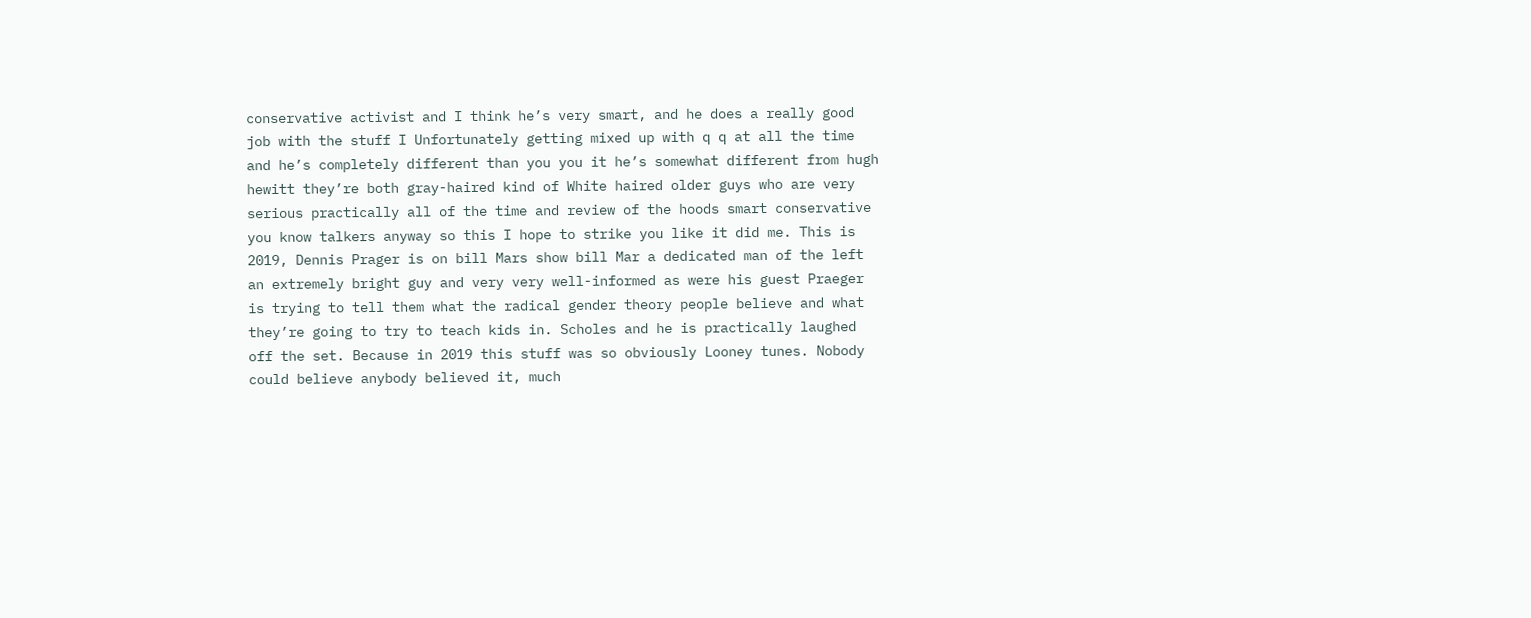conservative activist and I think he’s very smart, and he does a really good job with the stuff I Unfortunately getting mixed up with q q at all the time and he’s completely different than you you it he’s somewhat different from hugh hewitt they’re both gray-haired kind of White haired older guys who are very serious practically all of the time and review of the hoods smart conservative you know talkers anyway so this I hope to strike you like it did me. This is 2019, Dennis Prager is on bill Mars show bill Mar a dedicated man of the left an extremely bright guy and very very well-informed as were his guest Praeger is trying to tell them what the radical gender theory people believe and what they’re going to try to teach kids in. Scholes and he is practically laughed off the set. Because in 2019 this stuff was so obviously Looney tunes. Nobody could believe anybody believed it, much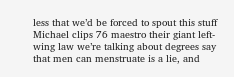less that we’d be forced to spout this stuff Michael clips 76 maestro their giant left-wing law we’re talking about degrees say that men can menstruate is a lie, and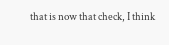that is now that check, I think